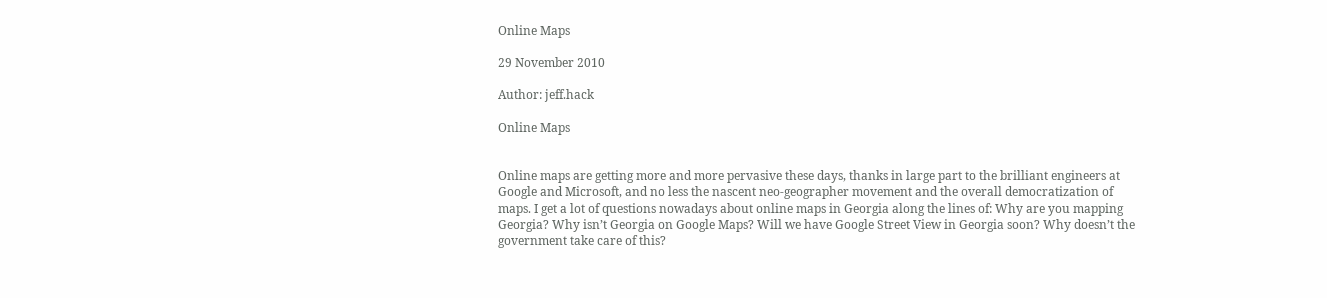Online Maps

29 November 2010

Author: jeff.hack

Online Maps


Online maps are getting more and more pervasive these days, thanks in large part to the brilliant engineers at Google and Microsoft, and no less the nascent neo-geographer movement and the overall democratization of maps. I get a lot of questions nowadays about online maps in Georgia along the lines of: Why are you mapping Georgia? Why isn’t Georgia on Google Maps? Will we have Google Street View in Georgia soon? Why doesn’t the government take care of this?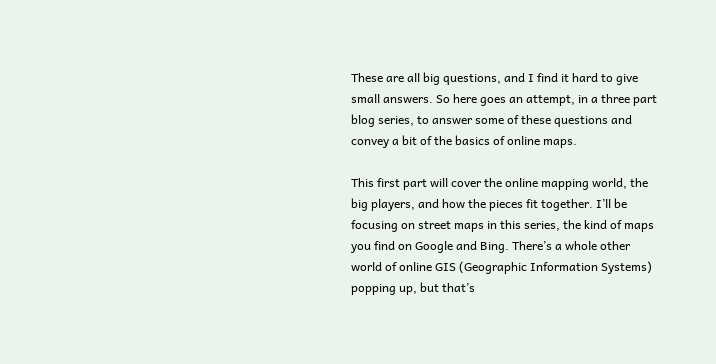These are all big questions, and I find it hard to give small answers. So here goes an attempt, in a three part blog series, to answer some of these questions and convey a bit of the basics of online maps.

This first part will cover the online mapping world, the big players, and how the pieces fit together. I’ll be focusing on street maps in this series, the kind of maps you find on Google and Bing. There’s a whole other world of online GIS (Geographic Information Systems) popping up, but that’s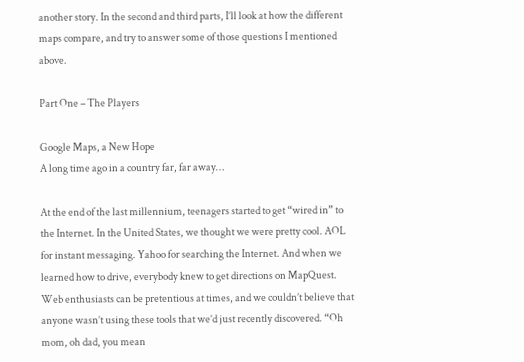another story. In the second and third parts, I’ll look at how the different maps compare, and try to answer some of those questions I mentioned above.

Part One – The Players

Google Maps, a New Hope
A long time ago in a country far, far away…

At the end of the last millennium, teenagers started to get “wired in” to the Internet. In the United States, we thought we were pretty cool. AOL for instant messaging. Yahoo for searching the Internet. And when we learned how to drive, everybody knew to get directions on MapQuest. Web enthusiasts can be pretentious at times, and we couldn’t believe that anyone wasn’t using these tools that we’d just recently discovered. “Oh mom, oh dad, you mean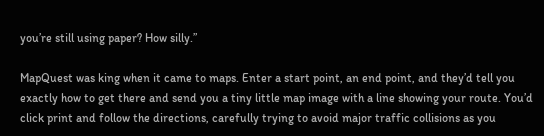you’re still using paper? How silly.”

MapQuest was king when it came to maps. Enter a start point, an end point, and they’d tell you exactly how to get there and send you a tiny little map image with a line showing your route. You’d click print and follow the directions, carefully trying to avoid major traffic collisions as you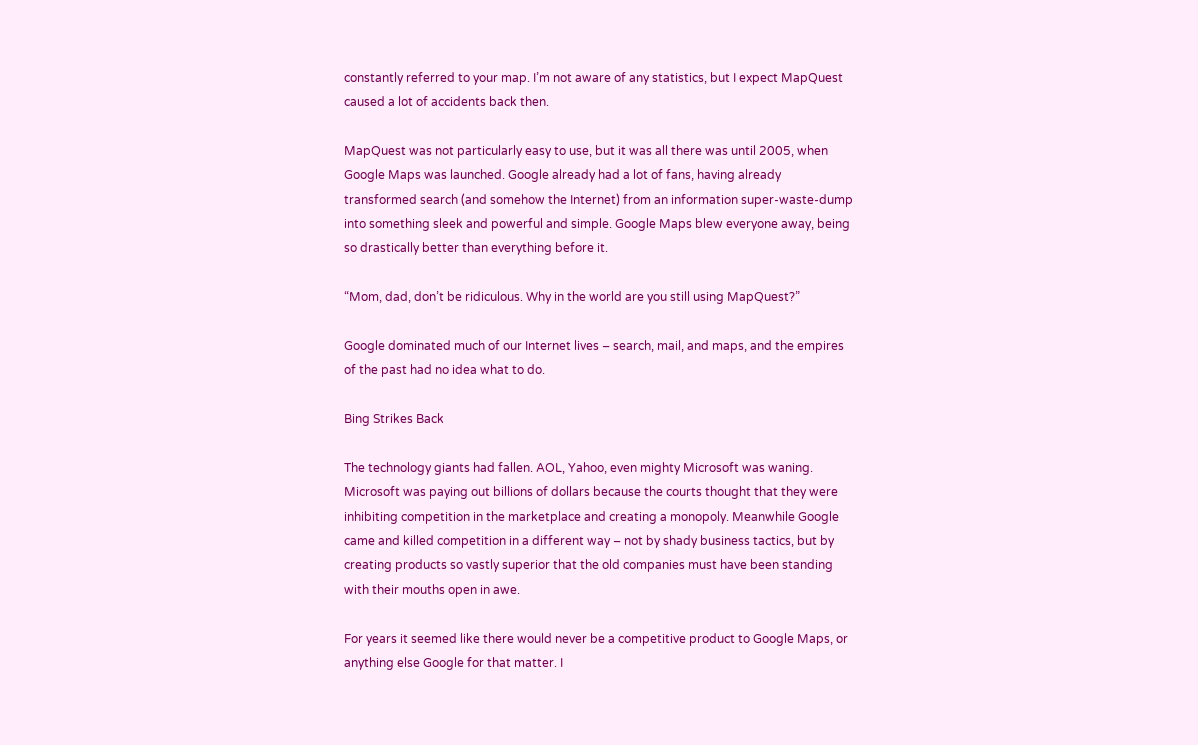constantly referred to your map. I’m not aware of any statistics, but I expect MapQuest caused a lot of accidents back then.

MapQuest was not particularly easy to use, but it was all there was until 2005, when Google Maps was launched. Google already had a lot of fans, having already transformed search (and somehow the Internet) from an information super-waste-dump into something sleek and powerful and simple. Google Maps blew everyone away, being so drastically better than everything before it.

“Mom, dad, don’t be ridiculous. Why in the world are you still using MapQuest?”

Google dominated much of our Internet lives – search, mail, and maps, and the empires of the past had no idea what to do.

Bing Strikes Back

The technology giants had fallen. AOL, Yahoo, even mighty Microsoft was waning. Microsoft was paying out billions of dollars because the courts thought that they were inhibiting competition in the marketplace and creating a monopoly. Meanwhile Google came and killed competition in a different way – not by shady business tactics, but by creating products so vastly superior that the old companies must have been standing with their mouths open in awe.

For years it seemed like there would never be a competitive product to Google Maps, or anything else Google for that matter. I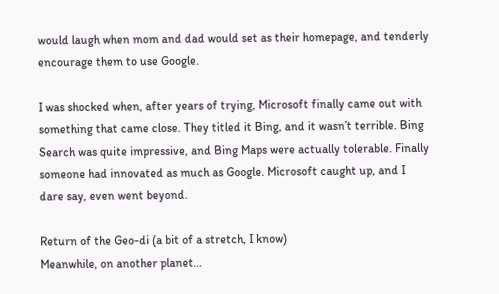would laugh when mom and dad would set as their homepage, and tenderly encourage them to use Google.

I was shocked when, after years of trying, Microsoft finally came out with something that came close. They titled it Bing, and it wasn’t terrible. Bing Search was quite impressive, and Bing Maps were actually tolerable. Finally someone had innovated as much as Google. Microsoft caught up, and I dare say, even went beyond.

Return of the Geo-di (a bit of a stretch, I know)
Meanwhile, on another planet…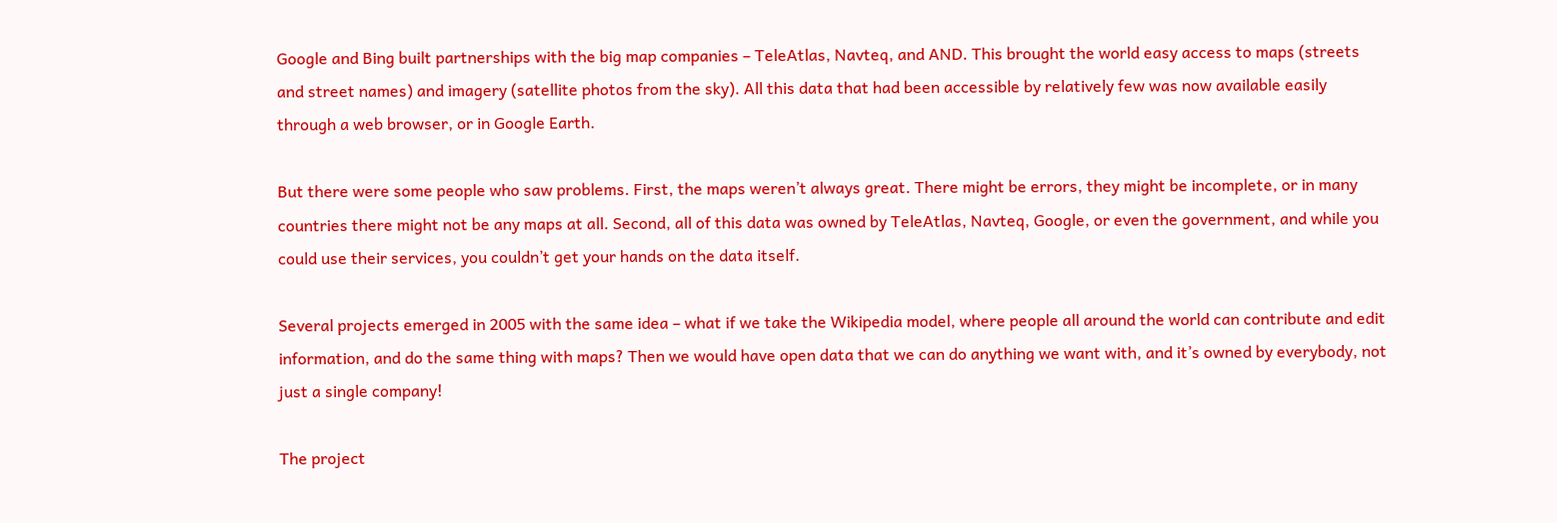Google and Bing built partnerships with the big map companies – TeleAtlas, Navteq, and AND. This brought the world easy access to maps (streets and street names) and imagery (satellite photos from the sky). All this data that had been accessible by relatively few was now available easily through a web browser, or in Google Earth.

But there were some people who saw problems. First, the maps weren’t always great. There might be errors, they might be incomplete, or in many countries there might not be any maps at all. Second, all of this data was owned by TeleAtlas, Navteq, Google, or even the government, and while you could use their services, you couldn’t get your hands on the data itself.

Several projects emerged in 2005 with the same idea – what if we take the Wikipedia model, where people all around the world can contribute and edit information, and do the same thing with maps? Then we would have open data that we can do anything we want with, and it’s owned by everybody, not just a single company!

The project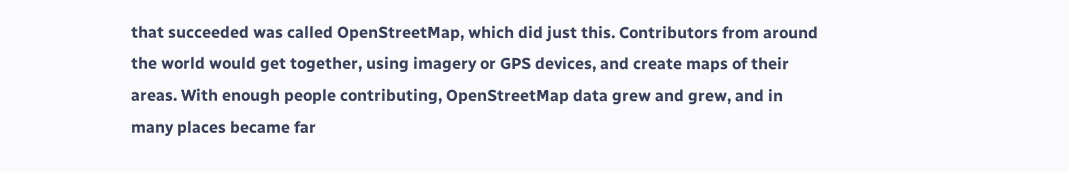that succeeded was called OpenStreetMap, which did just this. Contributors from around the world would get together, using imagery or GPS devices, and create maps of their areas. With enough people contributing, OpenStreetMap data grew and grew, and in many places became far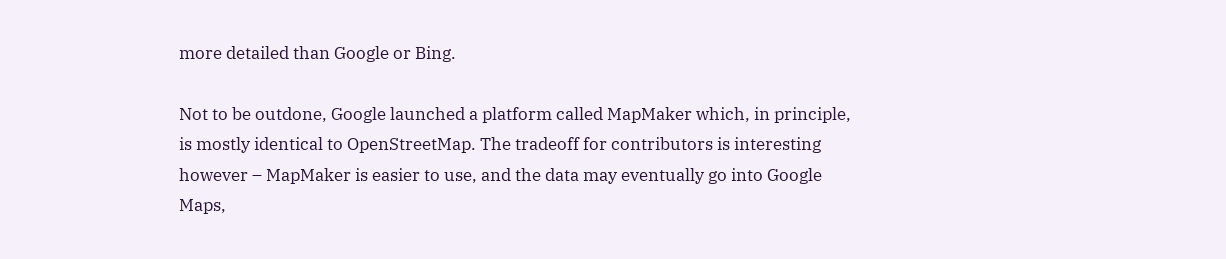more detailed than Google or Bing.

Not to be outdone, Google launched a platform called MapMaker which, in principle, is mostly identical to OpenStreetMap. The tradeoff for contributors is interesting however – MapMaker is easier to use, and the data may eventually go into Google Maps,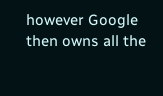however Google then owns all the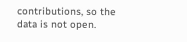contributions, so the data is not open.